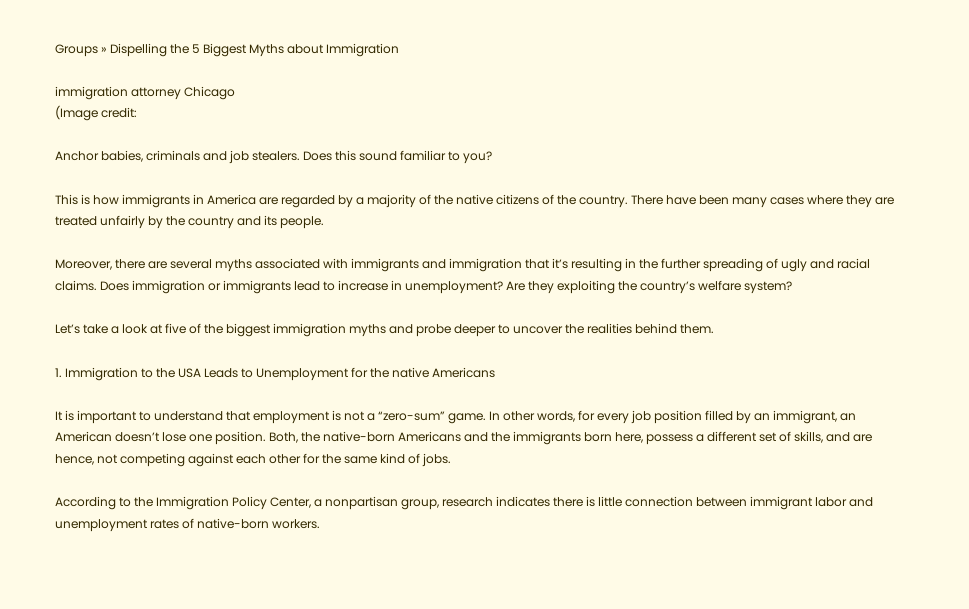Groups » Dispelling the 5 Biggest Myths about Immigration

immigration attorney Chicago
(Image credit:

Anchor babies, criminals and job stealers. Does this sound familiar to you?

This is how immigrants in America are regarded by a majority of the native citizens of the country. There have been many cases where they are treated unfairly by the country and its people.

Moreover, there are several myths associated with immigrants and immigration that it’s resulting in the further spreading of ugly and racial claims. Does immigration or immigrants lead to increase in unemployment? Are they exploiting the country’s welfare system?

Let’s take a look at five of the biggest immigration myths and probe deeper to uncover the realities behind them.

1. Immigration to the USA Leads to Unemployment for the native Americans

It is important to understand that employment is not a “zero-sum” game. In other words, for every job position filled by an immigrant, an American doesn’t lose one position. Both, the native-born Americans and the immigrants born here, possess a different set of skills, and are hence, not competing against each other for the same kind of jobs.

According to the Immigration Policy Center, a nonpartisan group, research indicates there is little connection between immigrant labor and unemployment rates of native-born workers.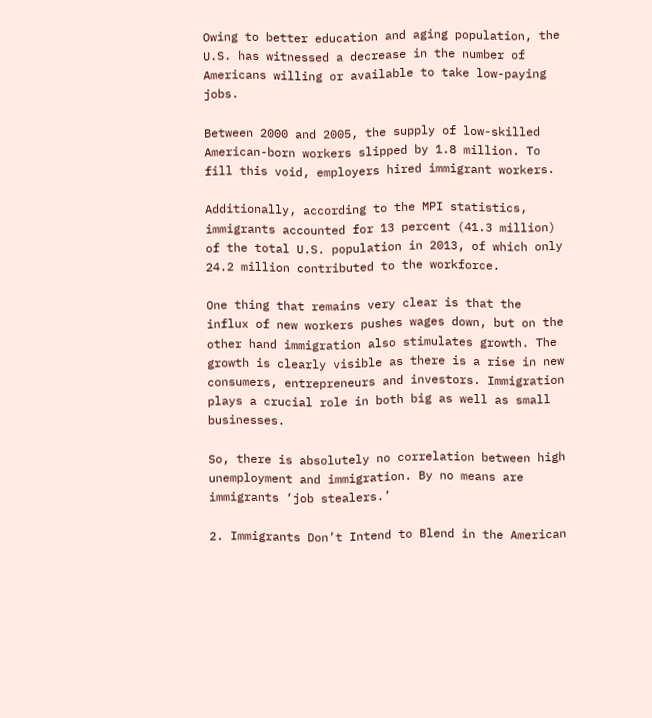Owing to better education and aging population, the U.S. has witnessed a decrease in the number of Americans willing or available to take low-paying jobs.

Between 2000 and 2005, the supply of low-skilled American-born workers slipped by 1.8 million. To fill this void, employers hired immigrant workers.

Additionally, according to the MPI statistics, immigrants accounted for 13 percent (41.3 million) of the total U.S. population in 2013, of which only 24.2 million contributed to the workforce.

One thing that remains very clear is that the influx of new workers pushes wages down, but on the other hand immigration also stimulates growth. The growth is clearly visible as there is a rise in new consumers, entrepreneurs and investors. Immigration plays a crucial role in both big as well as small businesses.

So, there is absolutely no correlation between high unemployment and immigration. By no means are immigrants ‘job stealers.’

2. Immigrants Don’t Intend to Blend in the American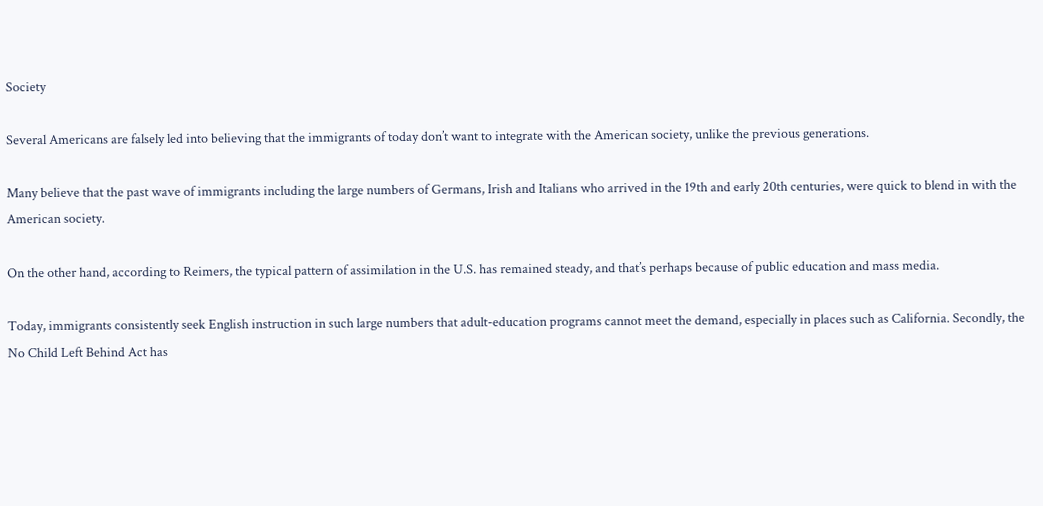Society

Several Americans are falsely led into believing that the immigrants of today don’t want to integrate with the American society, unlike the previous generations.

Many believe that the past wave of immigrants including the large numbers of Germans, Irish and Italians who arrived in the 19th and early 20th centuries, were quick to blend in with the American society.

On the other hand, according to Reimers, the typical pattern of assimilation in the U.S. has remained steady, and that’s perhaps because of public education and mass media.

Today, immigrants consistently seek English instruction in such large numbers that adult-education programs cannot meet the demand, especially in places such as California. Secondly, the No Child Left Behind Act has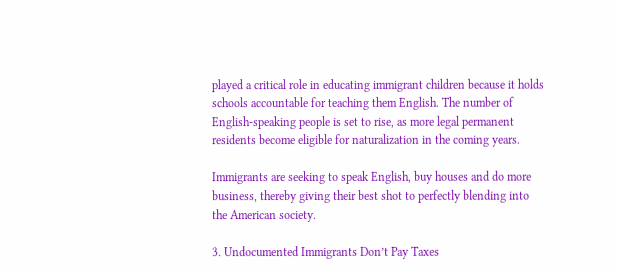played a critical role in educating immigrant children because it holds schools accountable for teaching them English. The number of English-speaking people is set to rise, as more legal permanent residents become eligible for naturalization in the coming years.

Immigrants are seeking to speak English, buy houses and do more business, thereby giving their best shot to perfectly blending into the American society.

3. Undocumented Immigrants Don’t Pay Taxes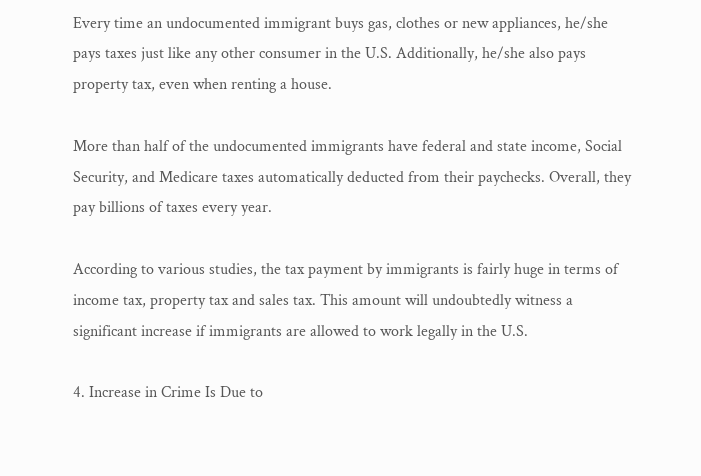Every time an undocumented immigrant buys gas, clothes or new appliances, he/she pays taxes just like any other consumer in the U.S. Additionally, he/she also pays property tax, even when renting a house.

More than half of the undocumented immigrants have federal and state income, Social Security, and Medicare taxes automatically deducted from their paychecks. Overall, they pay billions of taxes every year.

According to various studies, the tax payment by immigrants is fairly huge in terms of income tax, property tax and sales tax. This amount will undoubtedly witness a significant increase if immigrants are allowed to work legally in the U.S.

4. Increase in Crime Is Due to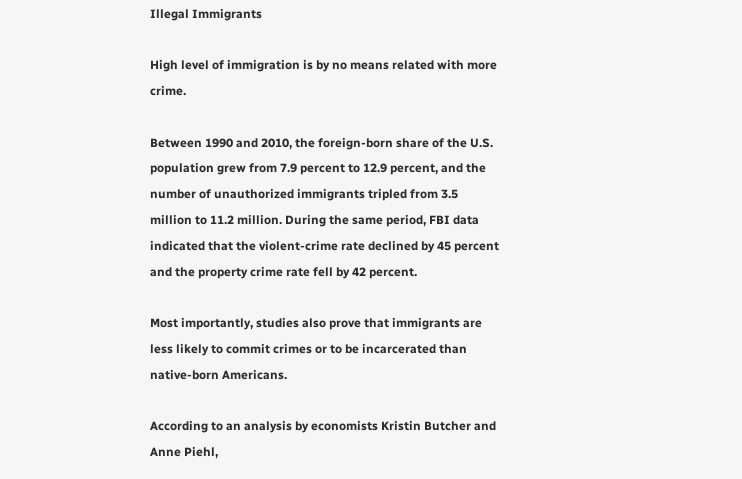Illegal Immigrants

High level of immigration is by no means related with more crime.

Between 1990 and 2010, the foreign-born share of the U.S. population grew from 7.9 percent to 12.9 percent, and the number of unauthorized immigrants tripled from 3.5 million to 11.2 million. During the same period, FBI data indicated that the violent-crime rate declined by 45 percent and the property crime rate fell by 42 percent.

Most importantly, studies also prove that immigrants are less likely to commit crimes or to be incarcerated than native-born Americans.

According to an analysis by economists Kristin Butcher and Anne Piehl,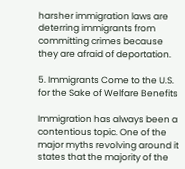harsher immigration laws are deterring immigrants from committing crimes because they are afraid of deportation.

5. Immigrants Come to the U.S. for the Sake of Welfare Benefits

Immigration has always been a contentious topic. One of the major myths revolving around it states that the majority of the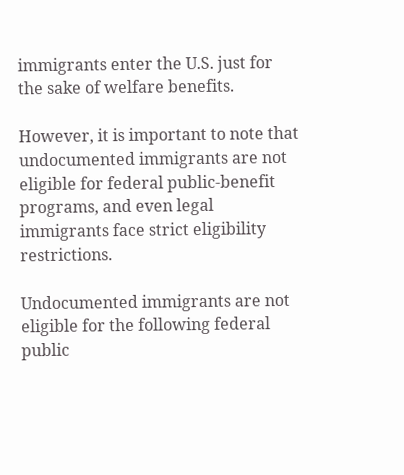immigrants enter the U.S. just for the sake of welfare benefits.

However, it is important to note that undocumented immigrants are not eligible for federal public-benefit programs, and even legal immigrants face strict eligibility restrictions.

Undocumented immigrants are not eligible for the following federal public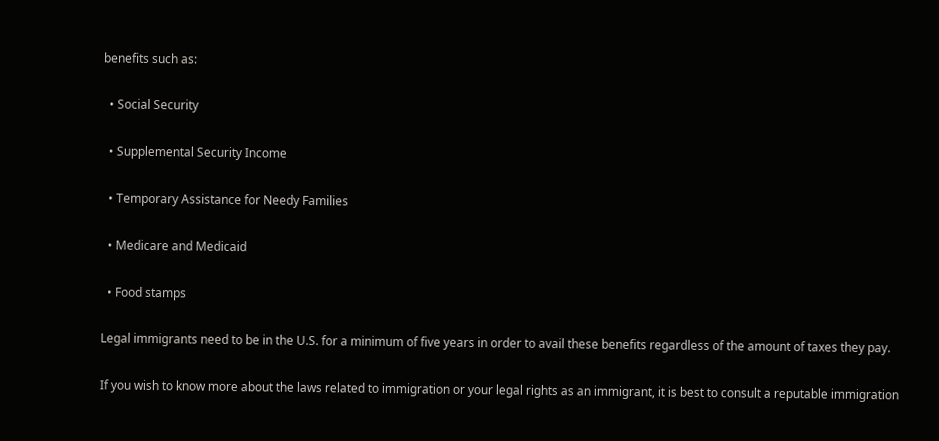benefits such as:

  • Social Security

  • Supplemental Security Income

  • Temporary Assistance for Needy Families

  • Medicare and Medicaid

  • Food stamps

Legal immigrants need to be in the U.S. for a minimum of five years in order to avail these benefits regardless of the amount of taxes they pay.

If you wish to know more about the laws related to immigration or your legal rights as an immigrant, it is best to consult a reputable immigration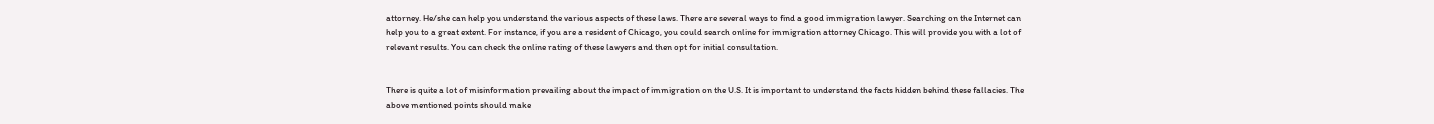attorney. He/she can help you understand the various aspects of these laws. There are several ways to find a good immigration lawyer. Searching on the Internet can help you to a great extent. For instance, if you are a resident of Chicago, you could search online for immigration attorney Chicago. This will provide you with a lot of relevant results. You can check the online rating of these lawyers and then opt for initial consultation.


There is quite a lot of misinformation prevailing about the impact of immigration on the U.S. It is important to understand the facts hidden behind these fallacies. The above mentioned points should make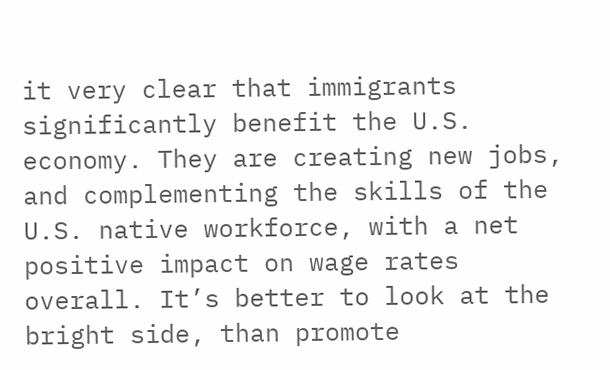it very clear that immigrants significantly benefit the U.S. economy. They are creating new jobs, and complementing the skills of the U.S. native workforce, with a net positive impact on wage rates overall. It’s better to look at the bright side, than promote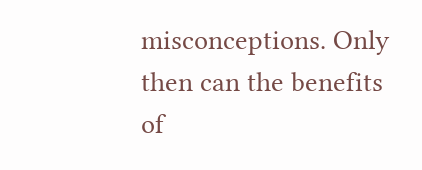misconceptions. Only then can the benefits of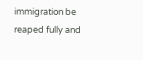immigration be reaped fully and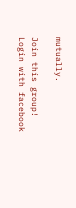mutually.

Join this group! Login with facebook